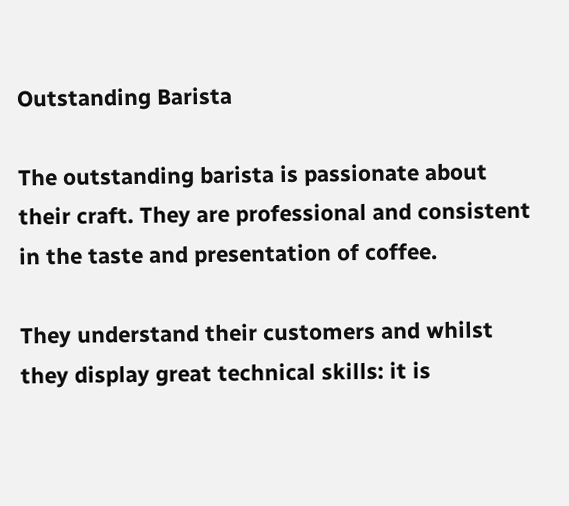Outstanding Barista

The outstanding barista is passionate about their craft. They are professional and consistent in the taste and presentation of coffee.

They understand their customers and whilst they display great technical skills: it is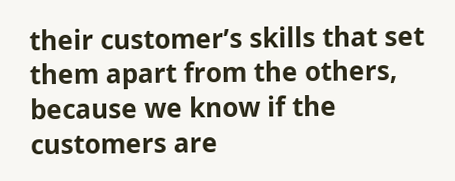their customer’s skills that set them apart from the others, because we know if the customers are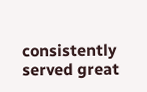consistently served great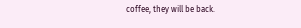coffee, they will be back.